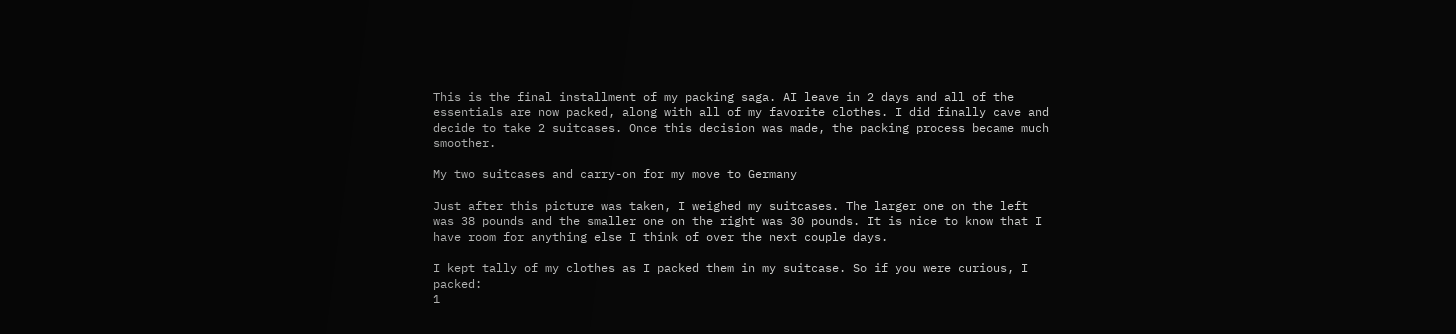This is the final installment of my packing saga. AI leave in 2 days and all of the essentials are now packed, along with all of my favorite clothes. I did finally cave and decide to take 2 suitcases. Once this decision was made, the packing process became much smoother.

My two suitcases and carry-on for my move to Germany

Just after this picture was taken, I weighed my suitcases. The larger one on the left was 38 pounds and the smaller one on the right was 30 pounds. It is nice to know that I have room for anything else I think of over the next couple days.

I kept tally of my clothes as I packed them in my suitcase. So if you were curious, I packed:
1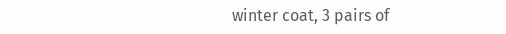winter coat, 3 pairs of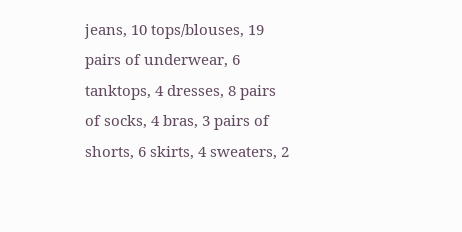jeans, 10 tops/blouses, 19 pairs of underwear, 6 tanktops, 4 dresses, 8 pairs of socks, 4 bras, 3 pairs of shorts, 6 skirts, 4 sweaters, 2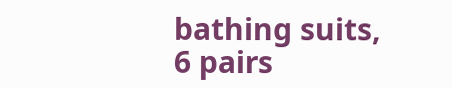bathing suits, 6 pairs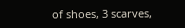of shoes, 3 scarves,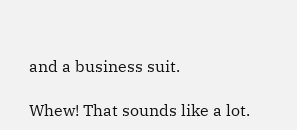and a business suit.

Whew! That sounds like a lot.